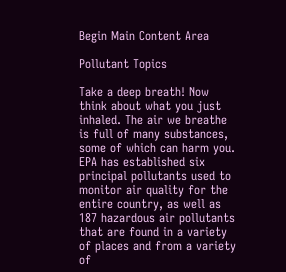Begin Main Content Area

Pollutant Topics

Take a deep breath! Now think about what you just inhaled. The air we breathe is full of many substances, some of which can harm you. EPA has established six principal pollutants used to monitor air quality for the entire country, as well as 187 hazardous air pollutants that are found in a variety of places and from a variety of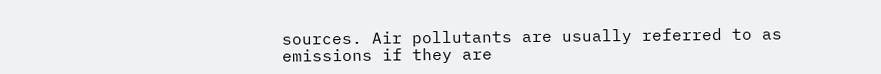sources. Air pollutants are usually referred to as emissions if they are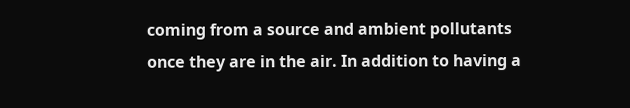coming from a source and ambient pollutants once they are in the air. In addition to having a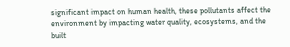significant impact on human health, these pollutants affect the environment by impacting water quality, ecosystems, and the built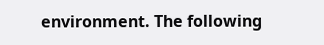environment. The following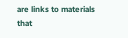are links to materials that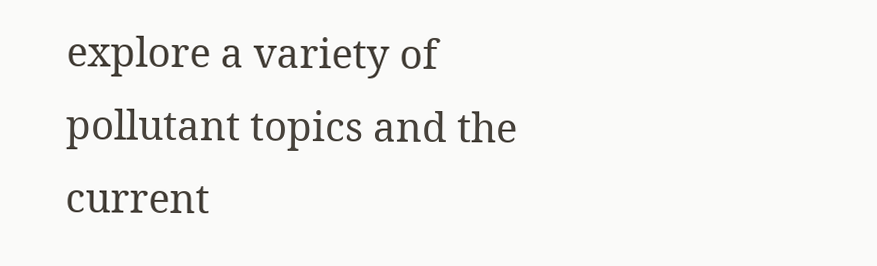explore a variety of pollutant topics and the current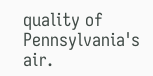quality of Pennsylvania's air.